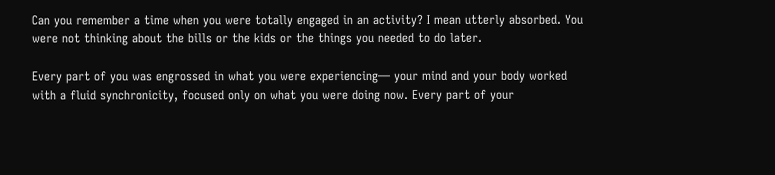Can you remember a time when you were totally engaged in an activity? I mean utterly absorbed. You were not thinking about the bills or the kids or the things you needed to do later.

Every part of you was engrossed in what you were experiencing— your mind and your body worked with a fluid synchronicity, focused only on what you were doing now. Every part of your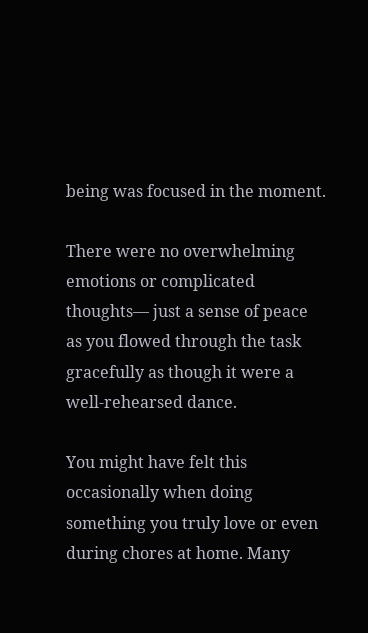being was focused in the moment.

There were no overwhelming emotions or complicated thoughts— just a sense of peace as you flowed through the task gracefully as though it were a well-rehearsed dance.

You might have felt this occasionally when doing something you truly love or even during chores at home. Many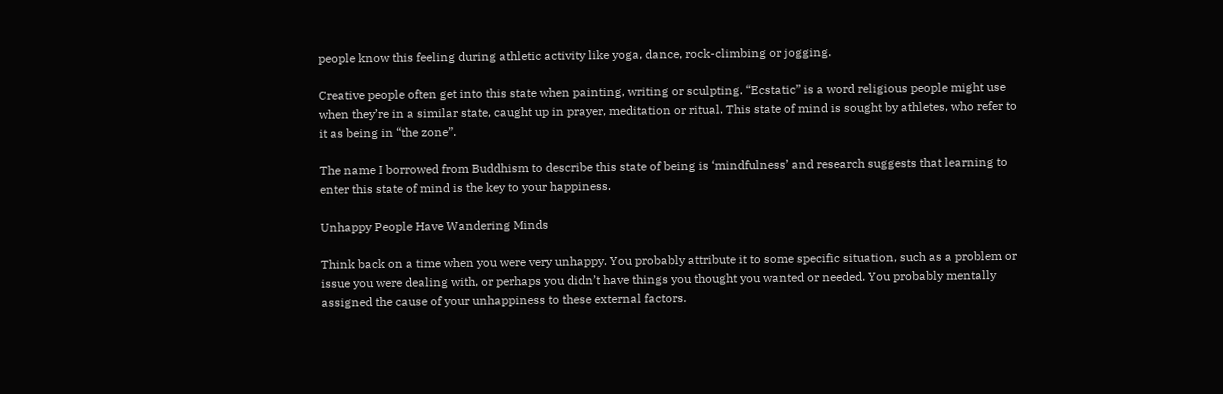people know this feeling during athletic activity like yoga, dance, rock-climbing or jogging.

Creative people often get into this state when painting, writing or sculpting. “Ecstatic” is a word religious people might use when they’re in a similar state, caught up in prayer, meditation or ritual. This state of mind is sought by athletes, who refer to it as being in “the zone”.

The name I borrowed from Buddhism to describe this state of being is ‘mindfulness’ and research suggests that learning to enter this state of mind is the key to your happiness.

Unhappy People Have Wandering Minds

Think back on a time when you were very unhappy. You probably attribute it to some specific situation, such as a problem or issue you were dealing with, or perhaps you didn’t have things you thought you wanted or needed. You probably mentally assigned the cause of your unhappiness to these external factors.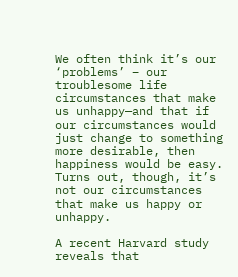We often think it’s our ‘problems’ – our troublesome life circumstances that make us unhappy—and that if our circumstances would just change to something more desirable, then happiness would be easy. Turns out, though, it’s not our circumstances that make us happy or unhappy.

A recent Harvard study reveals that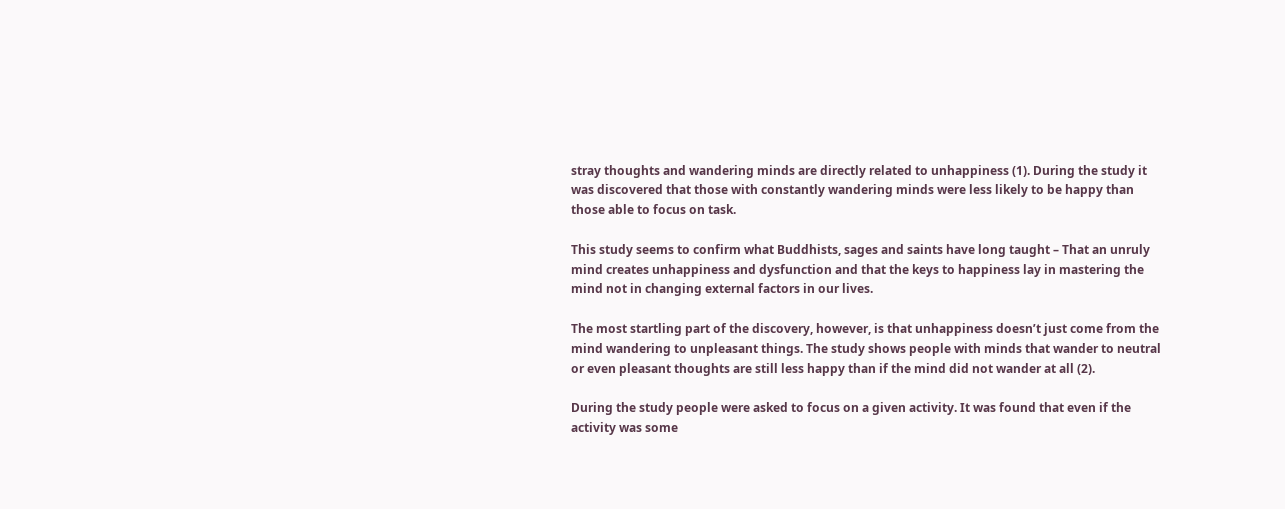stray thoughts and wandering minds are directly related to unhappiness (1). During the study it was discovered that those with constantly wandering minds were less likely to be happy than those able to focus on task.

This study seems to confirm what Buddhists, sages and saints have long taught – That an unruly mind creates unhappiness and dysfunction and that the keys to happiness lay in mastering the mind not in changing external factors in our lives.

The most startling part of the discovery, however, is that unhappiness doesn’t just come from the mind wandering to unpleasant things. The study shows people with minds that wander to neutral or even pleasant thoughts are still less happy than if the mind did not wander at all (2).

During the study people were asked to focus on a given activity. It was found that even if the activity was some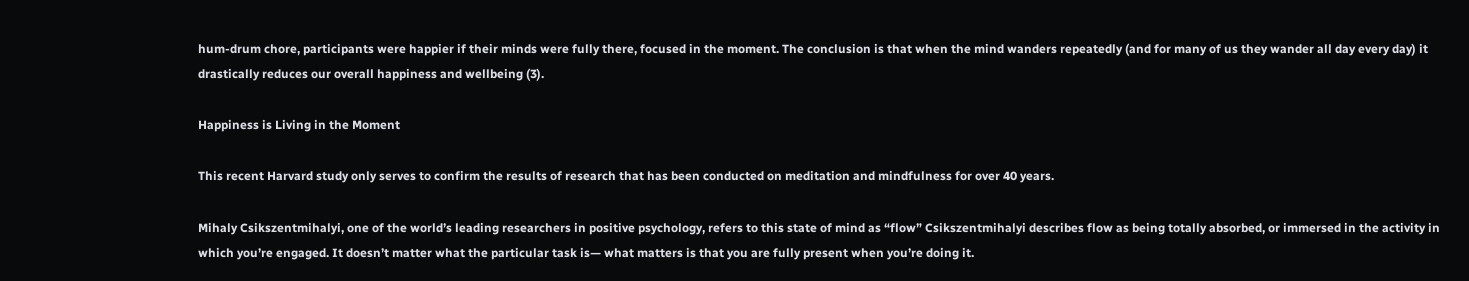hum-drum chore, participants were happier if their minds were fully there, focused in the moment. The conclusion is that when the mind wanders repeatedly (and for many of us they wander all day every day) it drastically reduces our overall happiness and wellbeing (3).

Happiness is Living in the Moment

This recent Harvard study only serves to confirm the results of research that has been conducted on meditation and mindfulness for over 40 years.

Mihaly Csikszentmihalyi, one of the world’s leading researchers in positive psychology, refers to this state of mind as “flow” Csikszentmihalyi describes flow as being totally absorbed, or immersed in the activity in which you’re engaged. It doesn’t matter what the particular task is— what matters is that you are fully present when you’re doing it.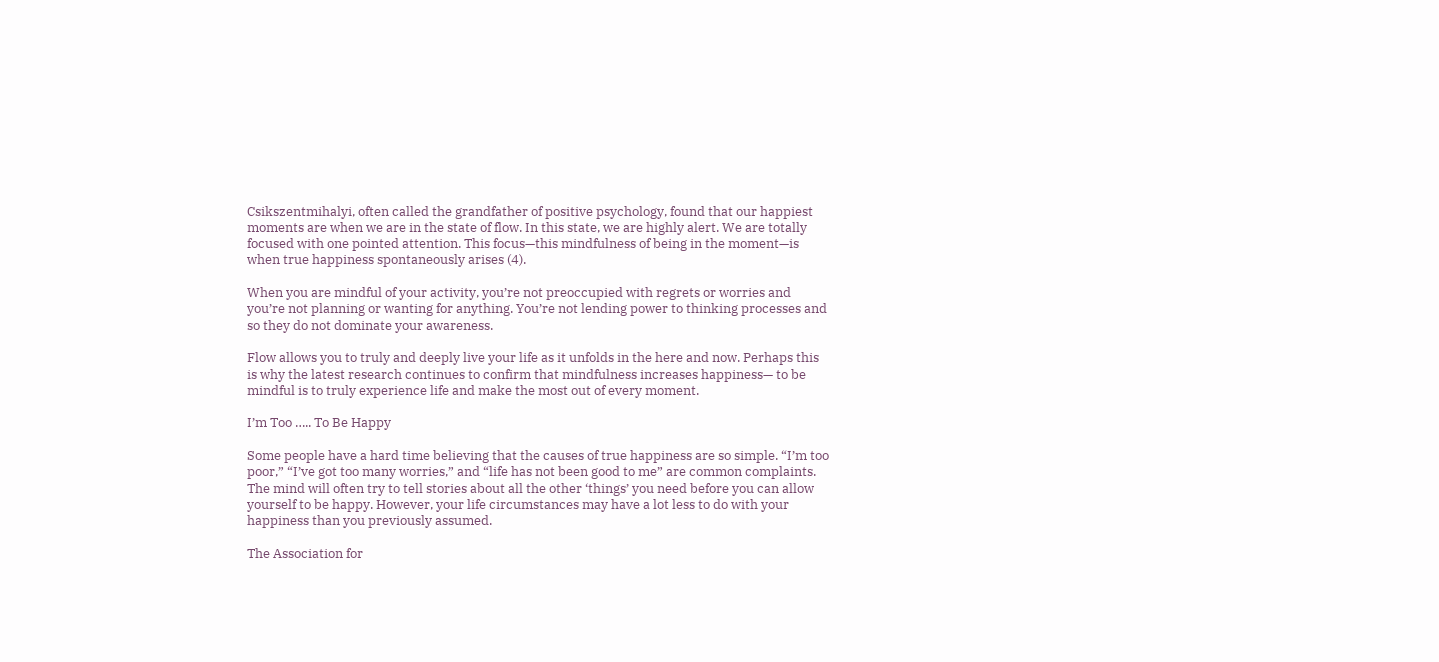Csikszentmihalyi, often called the grandfather of positive psychology, found that our happiest moments are when we are in the state of flow. In this state, we are highly alert. We are totally focused with one pointed attention. This focus—this mindfulness of being in the moment—is when true happiness spontaneously arises (4).

When you are mindful of your activity, you’re not preoccupied with regrets or worries and you’re not planning or wanting for anything. You’re not lending power to thinking processes and so they do not dominate your awareness.

Flow allows you to truly and deeply live your life as it unfolds in the here and now. Perhaps this is why the latest research continues to confirm that mindfulness increases happiness— to be mindful is to truly experience life and make the most out of every moment.

I’m Too ….. To Be Happy

Some people have a hard time believing that the causes of true happiness are so simple. “I’m too poor,” “I’ve got too many worries,” and “life has not been good to me” are common complaints. The mind will often try to tell stories about all the other ‘things’ you need before you can allow yourself to be happy. However, your life circumstances may have a lot less to do with your happiness than you previously assumed.

The Association for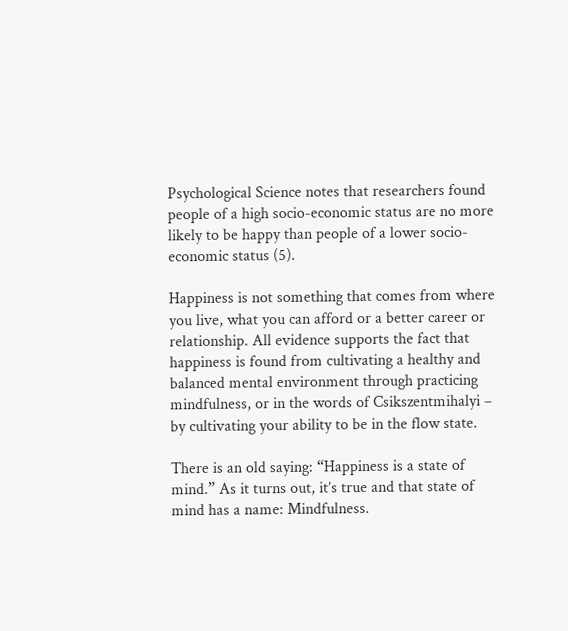Psychological Science notes that researchers found people of a high socio-economic status are no more likely to be happy than people of a lower socio-economic status (5).

Happiness is not something that comes from where you live, what you can afford or a better career or relationship. All evidence supports the fact that happiness is found from cultivating a healthy and balanced mental environment through practicing mindfulness, or in the words of Csikszentmihalyi – by cultivating your ability to be in the flow state.

There is an old saying: “Happiness is a state of mind.” As it turns out, it’s true and that state of mind has a name: Mindfulness.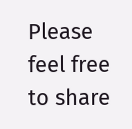Please feel free to share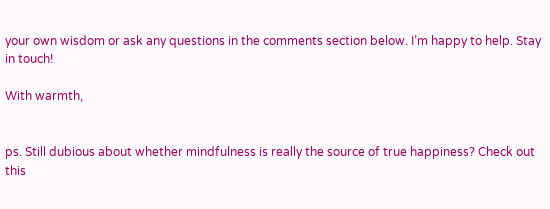your own wisdom or ask any questions in the comments section below. I’m happy to help. Stay in touch!

With warmth,


ps. Still dubious about whether mindfulness is really the source of true happiness? Check out this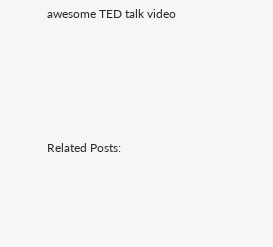awesome TED talk video






Related Posts: